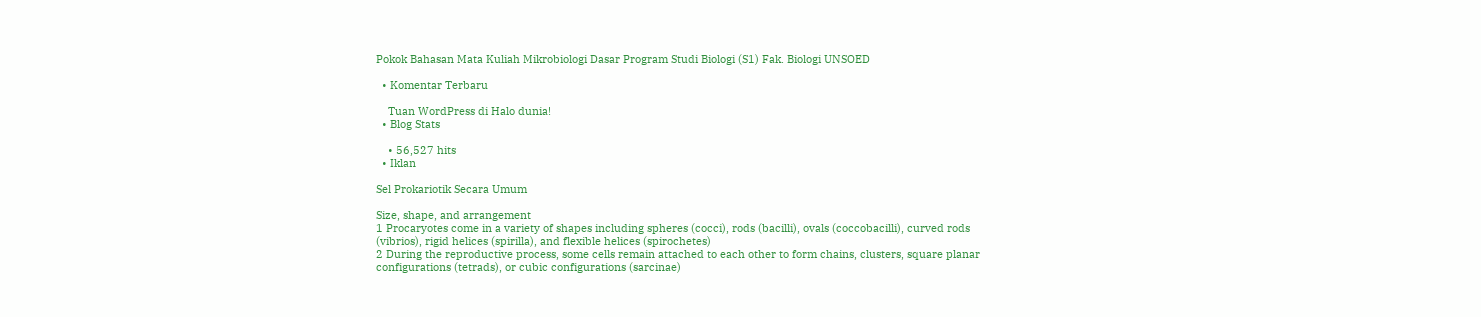Pokok Bahasan Mata Kuliah Mikrobiologi Dasar Program Studi Biologi (S1) Fak. Biologi UNSOED

  • Komentar Terbaru

    Tuan WordPress di Halo dunia!
  • Blog Stats

    • 56,527 hits
  • Iklan

Sel Prokariotik Secara Umum

Size, shape, and arrangement
1 Procaryotes come in a variety of shapes including spheres (cocci), rods (bacilli), ovals (coccobacilli), curved rods (vibrios), rigid helices (spirilla), and flexible helices (spirochetes)
2 During the reproductive process, some cells remain attached to each other to form chains, clusters, square planar configurations (tetrads), or cubic configurations (sarcinae)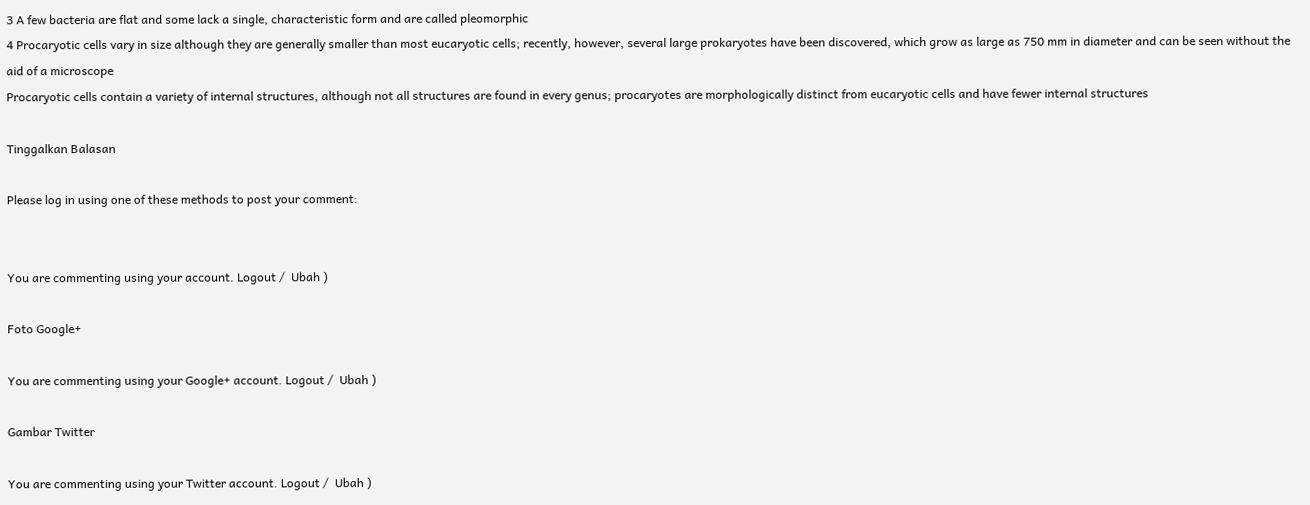3 A few bacteria are flat and some lack a single, characteristic form and are called pleomorphic
4 Procaryotic cells vary in size although they are generally smaller than most eucaryotic cells; recently, however, several large prokaryotes have been discovered, which grow as large as 750 mm in diameter and can be seen without the aid of a microscope
Procaryotic cells contain a variety of internal structures, although not all structures are found in every genus; procaryotes are morphologically distinct from eucaryotic cells and have fewer internal structures

Tinggalkan Balasan

Please log in using one of these methods to post your comment:


You are commenting using your account. Logout /  Ubah )

Foto Google+

You are commenting using your Google+ account. Logout /  Ubah )

Gambar Twitter

You are commenting using your Twitter account. Logout /  Ubah )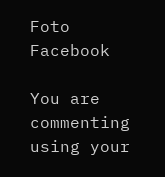Foto Facebook

You are commenting using your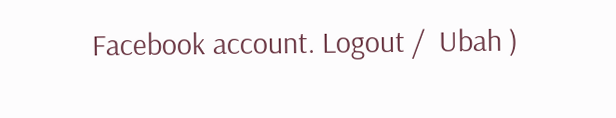Facebook account. Logout /  Ubah )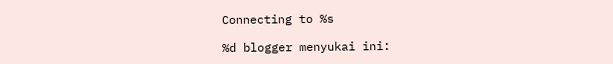Connecting to %s

%d blogger menyukai ini: